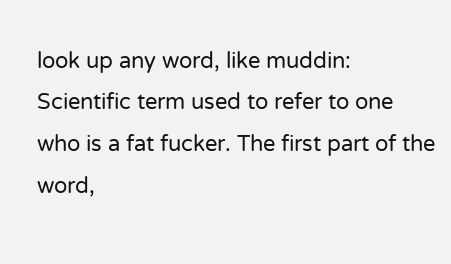look up any word, like muddin:
Scientific term used to refer to one who is a fat fucker. The first part of the word,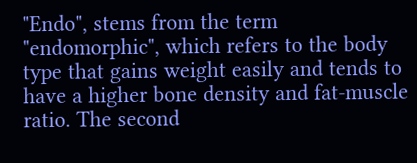"Endo", stems from the term "endomorphic", which refers to the body type that gains weight easily and tends to have a higher bone density and fat-muscle ratio. The second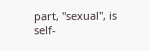part, "sexual", is self-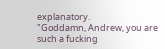explanatory.
"Goddamn, Andrew, you are such a fucking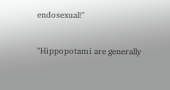endosexual!"

"Hippopotami are generally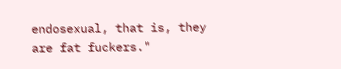endosexual, that is, they are fat fuckers."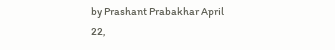by Prashant Prabakhar April 22,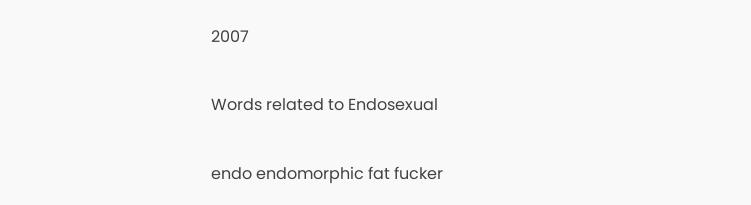2007

Words related to Endosexual

endo endomorphic fat fucker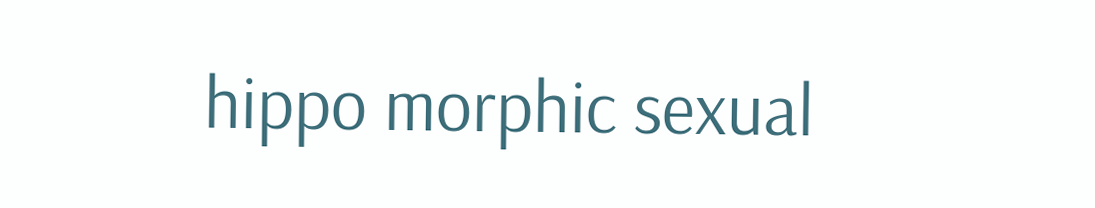hippo morphic sexual